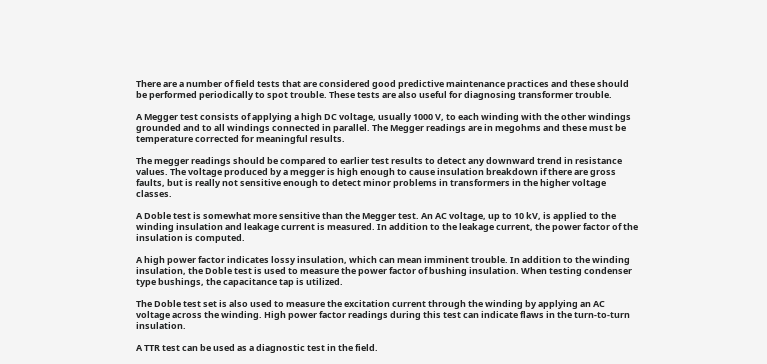There are a number of field tests that are considered good predictive maintenance practices and these should be performed periodically to spot trouble. These tests are also useful for diagnosing transformer trouble.

A Megger test consists of applying a high DC voltage, usually 1000 V, to each winding with the other windings grounded and to all windings connected in parallel. The Megger readings are in megohms and these must be temperature corrected for meaningful results.

The megger readings should be compared to earlier test results to detect any downward trend in resistance values. The voltage produced by a megger is high enough to cause insulation breakdown if there are gross faults, but is really not sensitive enough to detect minor problems in transformers in the higher voltage classes.

A Doble test is somewhat more sensitive than the Megger test. An AC voltage, up to 10 kV, is applied to the winding insulation and leakage current is measured. In addition to the leakage current, the power factor of the insulation is computed.

A high power factor indicates lossy insulation, which can mean imminent trouble. In addition to the winding insulation, the Doble test is used to measure the power factor of bushing insulation. When testing condenser type bushings, the capacitance tap is utilized.

The Doble test set is also used to measure the excitation current through the winding by applying an AC voltage across the winding. High power factor readings during this test can indicate flaws in the turn-to-turn insulation.

A TTR test can be used as a diagnostic test in the field.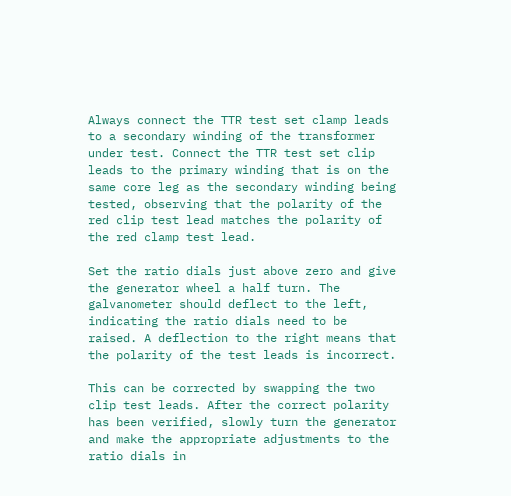Always connect the TTR test set clamp leads to a secondary winding of the transformer under test. Connect the TTR test set clip leads to the primary winding that is on the same core leg as the secondary winding being tested, observing that the polarity of the red clip test lead matches the polarity of the red clamp test lead.

Set the ratio dials just above zero and give the generator wheel a half turn. The galvanometer should deflect to the left, indicating the ratio dials need to be raised. A deflection to the right means that the polarity of the test leads is incorrect.

This can be corrected by swapping the two clip test leads. After the correct polarity has been verified, slowly turn the generator and make the appropriate adjustments to the ratio dials in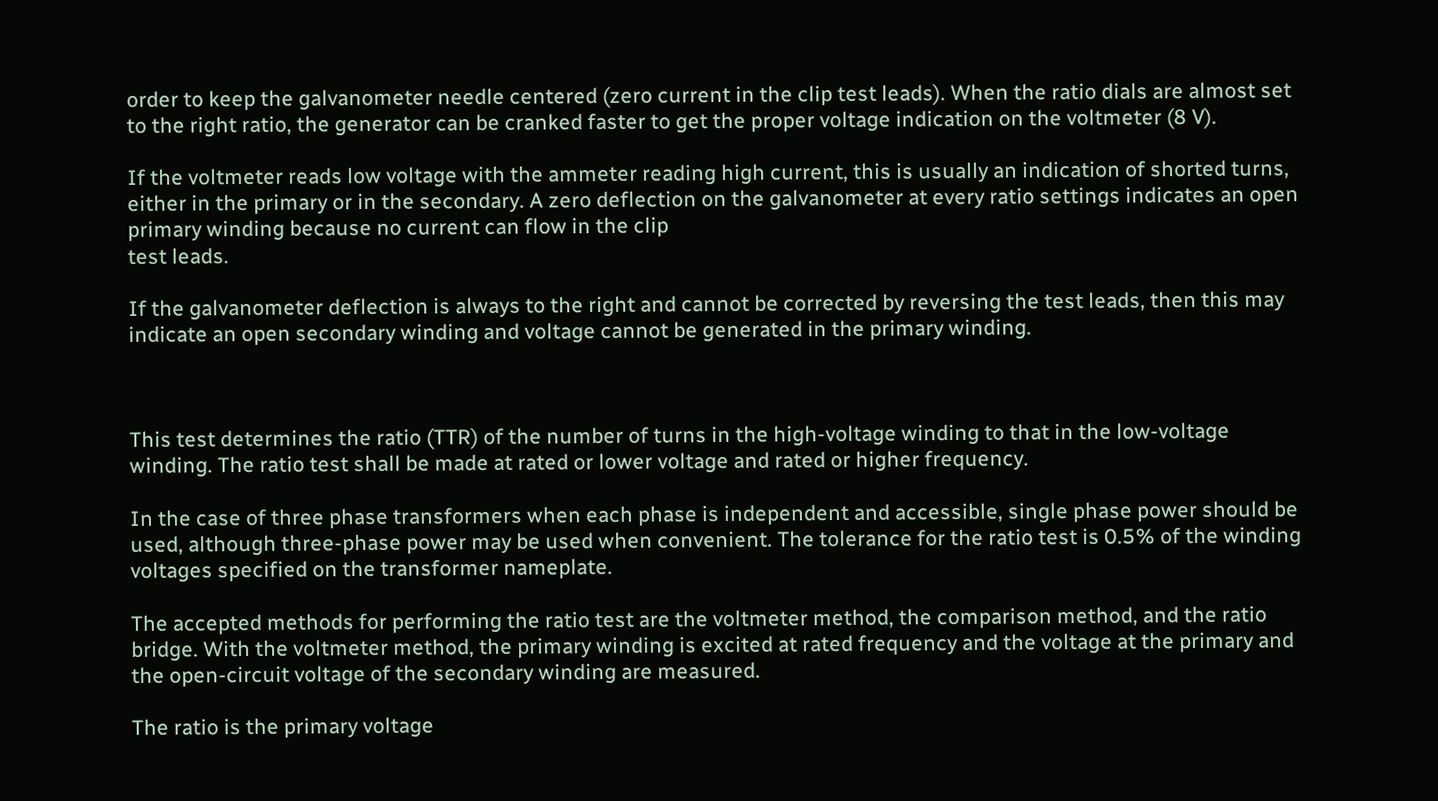order to keep the galvanometer needle centered (zero current in the clip test leads). When the ratio dials are almost set to the right ratio, the generator can be cranked faster to get the proper voltage indication on the voltmeter (8 V).

If the voltmeter reads low voltage with the ammeter reading high current, this is usually an indication of shorted turns, either in the primary or in the secondary. A zero deflection on the galvanometer at every ratio settings indicates an open primary winding because no current can flow in the clip
test leads.

If the galvanometer deflection is always to the right and cannot be corrected by reversing the test leads, then this may indicate an open secondary winding and voltage cannot be generated in the primary winding.



This test determines the ratio (TTR) of the number of turns in the high-voltage winding to that in the low-voltage winding. The ratio test shall be made at rated or lower voltage and rated or higher frequency.

In the case of three phase transformers when each phase is independent and accessible, single phase power should be used, although three-phase power may be used when convenient. The tolerance for the ratio test is 0.5% of the winding voltages specified on the transformer nameplate.

The accepted methods for performing the ratio test are the voltmeter method, the comparison method, and the ratio bridge. With the voltmeter method, the primary winding is excited at rated frequency and the voltage at the primary and the open-circuit voltage of the secondary winding are measured.

The ratio is the primary voltage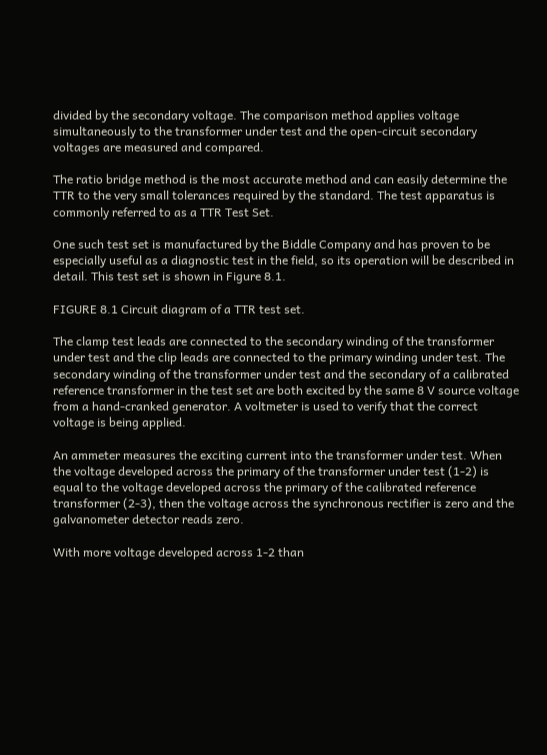divided by the secondary voltage. The comparison method applies voltage simultaneously to the transformer under test and the open-circuit secondary voltages are measured and compared.

The ratio bridge method is the most accurate method and can easily determine the TTR to the very small tolerances required by the standard. The test apparatus is commonly referred to as a TTR Test Set.

One such test set is manufactured by the Biddle Company and has proven to be especially useful as a diagnostic test in the field, so its operation will be described in detail. This test set is shown in Figure 8.1.

FIGURE 8.1 Circuit diagram of a TTR test set.

The clamp test leads are connected to the secondary winding of the transformer under test and the clip leads are connected to the primary winding under test. The secondary winding of the transformer under test and the secondary of a calibrated reference transformer in the test set are both excited by the same 8 V source voltage from a hand-cranked generator. A voltmeter is used to verify that the correct voltage is being applied.

An ammeter measures the exciting current into the transformer under test. When the voltage developed across the primary of the transformer under test (1-2) is equal to the voltage developed across the primary of the calibrated reference transformer (2-3), then the voltage across the synchronous rectifier is zero and the galvanometer detector reads zero.

With more voltage developed across 1-2 than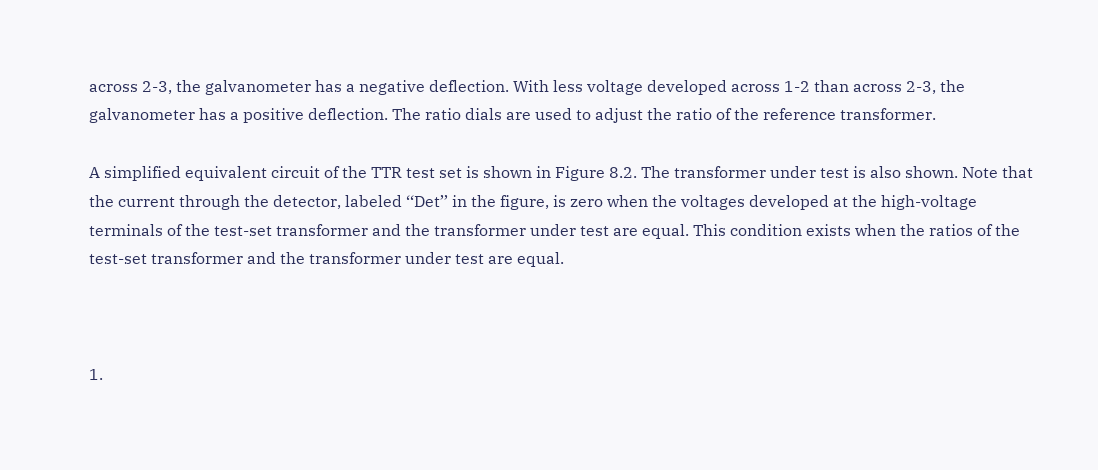across 2-3, the galvanometer has a negative deflection. With less voltage developed across 1-2 than across 2-3, the galvanometer has a positive deflection. The ratio dials are used to adjust the ratio of the reference transformer.

A simplified equivalent circuit of the TTR test set is shown in Figure 8.2. The transformer under test is also shown. Note that the current through the detector, labeled ‘‘Det’’ in the figure, is zero when the voltages developed at the high-voltage terminals of the test-set transformer and the transformer under test are equal. This condition exists when the ratios of the test-set transformer and the transformer under test are equal.



1.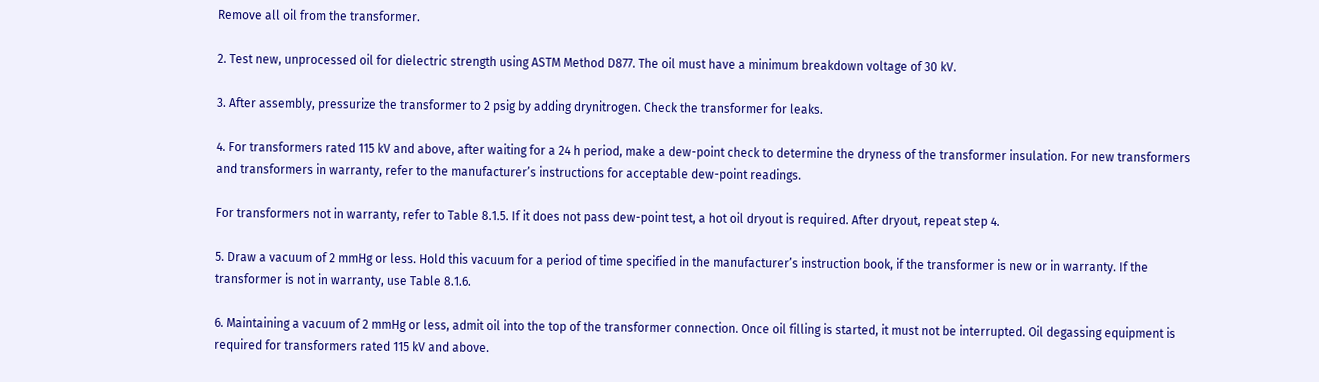Remove all oil from the transformer.

2. Test new, unprocessed oil for dielectric strength using ASTM Method D877. The oil must have a minimum breakdown voltage of 30 kV.

3. After assembly, pressurize the transformer to 2 psig by adding drynitrogen. Check the transformer for leaks.

4. For transformers rated 115 kV and above, after waiting for a 24 h period, make a dew-point check to determine the dryness of the transformer insulation. For new transformers and transformers in warranty, refer to the manufacturer’s instructions for acceptable dew-point readings.

For transformers not in warranty, refer to Table 8.1.5. If it does not pass dew-point test, a hot oil dryout is required. After dryout, repeat step 4.

5. Draw a vacuum of 2 mmHg or less. Hold this vacuum for a period of time specified in the manufacturer’s instruction book, if the transformer is new or in warranty. If the transformer is not in warranty, use Table 8.1.6.

6. Maintaining a vacuum of 2 mmHg or less, admit oil into the top of the transformer connection. Once oil filling is started, it must not be interrupted. Oil degassing equipment is required for transformers rated 115 kV and above.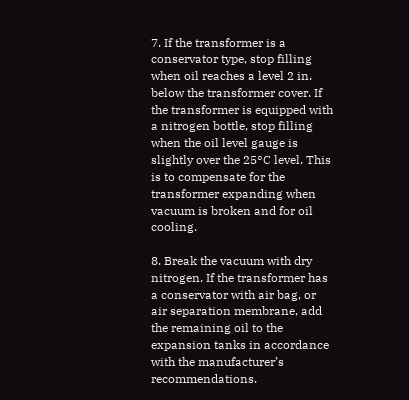7. If the transformer is a conservator type, stop filling when oil reaches a level 2 in. below the transformer cover. If the transformer is equipped with a nitrogen bottle, stop filling when the oil level gauge is slightly over the 25°C level. This is to compensate for the transformer expanding when vacuum is broken and for oil cooling.

8. Break the vacuum with dry nitrogen. If the transformer has a conservator with air bag, or air separation membrane, add the remaining oil to the expansion tanks in accordance with the manufacturer’s recommendations.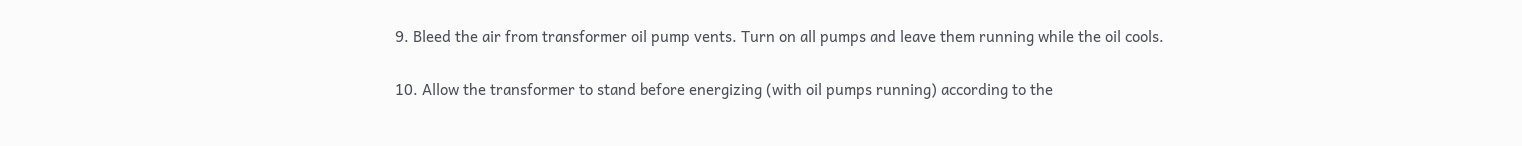9. Bleed the air from transformer oil pump vents. Turn on all pumps and leave them running while the oil cools.

10. Allow the transformer to stand before energizing (with oil pumps running) according to the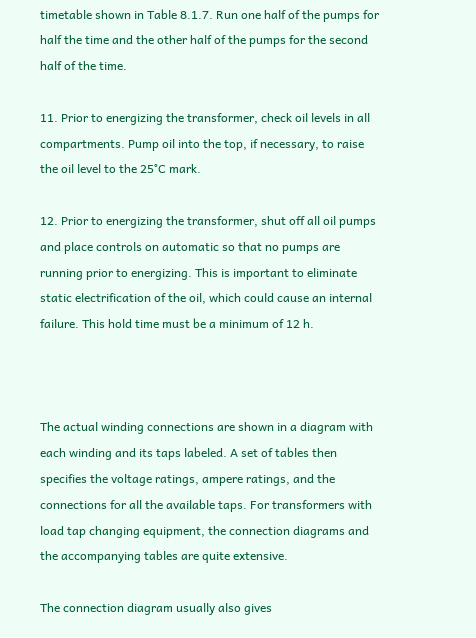timetable shown in Table 8.1.7. Run one half of the pumps for half the time and the other half of the pumps for the second half of the time.

11. Prior to energizing the transformer, check oil levels in all compartments. Pump oil into the top, if necessary, to raise the oil level to the 25°C mark.

12. Prior to energizing the transformer, shut off all oil pumps and place controls on automatic so that no pumps are running prior to energizing. This is important to eliminate static electrification of the oil, which could cause an internal failure. This hold time must be a minimum of 12 h.



The actual winding connections are shown in a diagram with each winding and its taps labeled. A set of tables then specifies the voltage ratings, ampere ratings, and the connections for all the available taps. For transformers with load tap changing equipment, the connection diagrams and the accompanying tables are quite extensive.

The connection diagram usually also gives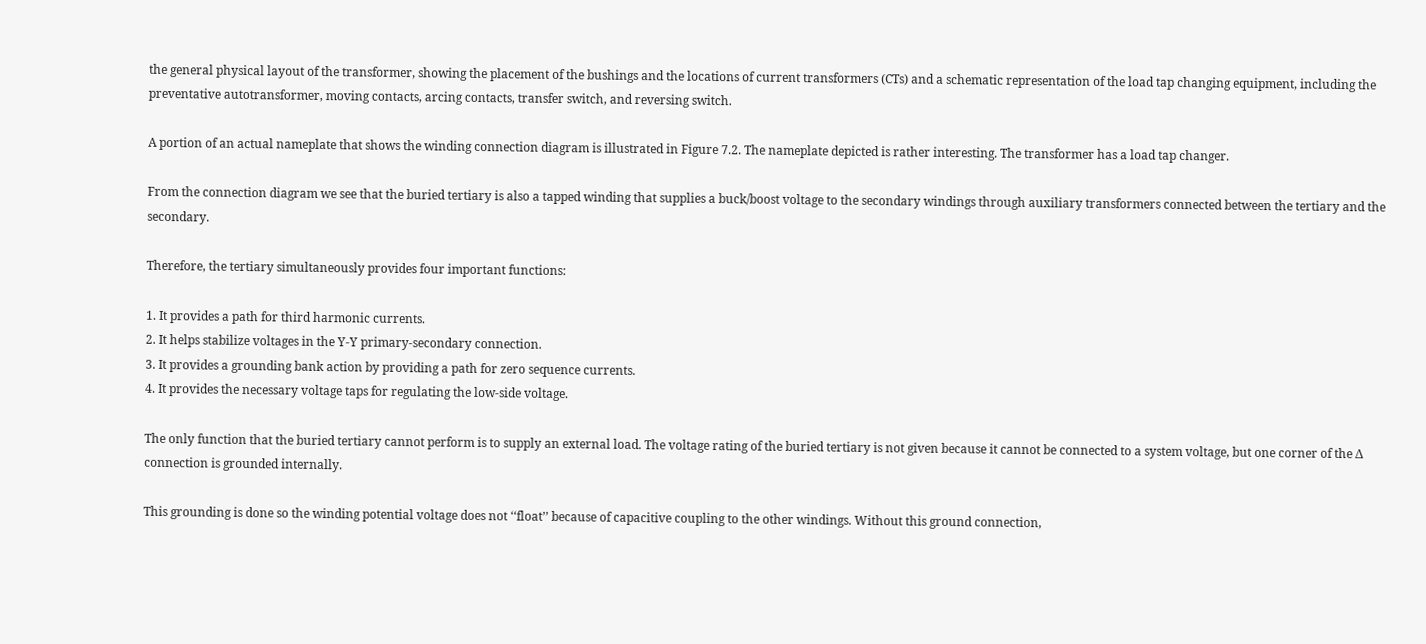the general physical layout of the transformer, showing the placement of the bushings and the locations of current transformers (CTs) and a schematic representation of the load tap changing equipment, including the preventative autotransformer, moving contacts, arcing contacts, transfer switch, and reversing switch.

A portion of an actual nameplate that shows the winding connection diagram is illustrated in Figure 7.2. The nameplate depicted is rather interesting. The transformer has a load tap changer.

From the connection diagram we see that the buried tertiary is also a tapped winding that supplies a buck/boost voltage to the secondary windings through auxiliary transformers connected between the tertiary and the secondary.

Therefore, the tertiary simultaneously provides four important functions:

1. It provides a path for third harmonic currents.
2. It helps stabilize voltages in the Y-Y primary-secondary connection.
3. It provides a grounding bank action by providing a path for zero sequence currents.
4. It provides the necessary voltage taps for regulating the low-side voltage.

The only function that the buried tertiary cannot perform is to supply an external load. The voltage rating of the buried tertiary is not given because it cannot be connected to a system voltage, but one corner of the Δ connection is grounded internally.

This grounding is done so the winding potential voltage does not ‘‘float’’ because of capacitive coupling to the other windings. Without this ground connection,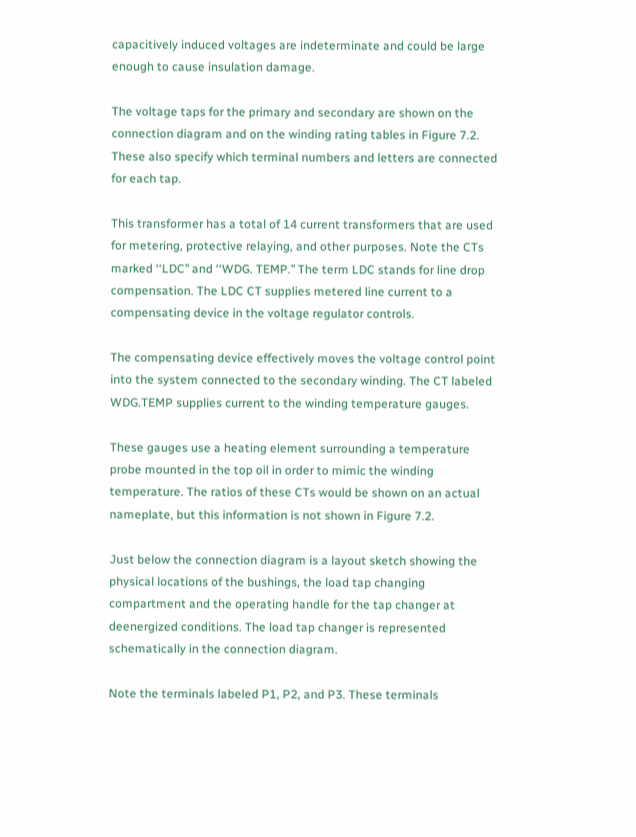capacitively induced voltages are indeterminate and could be large enough to cause insulation damage.

The voltage taps for the primary and secondary are shown on the connection diagram and on the winding rating tables in Figure 7.2. These also specify which terminal numbers and letters are connected for each tap.

This transformer has a total of 14 current transformers that are used for metering, protective relaying, and other purposes. Note the CTs marked ‘‘LDC’’ and ‘‘WDG. TEMP.’’ The term LDC stands for line drop compensation. The LDC CT supplies metered line current to a compensating device in the voltage regulator controls.

The compensating device effectively moves the voltage control point into the system connected to the secondary winding. The CT labeled WDG.TEMP supplies current to the winding temperature gauges.

These gauges use a heating element surrounding a temperature probe mounted in the top oil in order to mimic the winding temperature. The ratios of these CTs would be shown on an actual nameplate, but this information is not shown in Figure 7.2.

Just below the connection diagram is a layout sketch showing the physical locations of the bushings, the load tap changing compartment and the operating handle for the tap changer at deenergized conditions. The load tap changer is represented schematically in the connection diagram.

Note the terminals labeled P1, P2, and P3. These terminals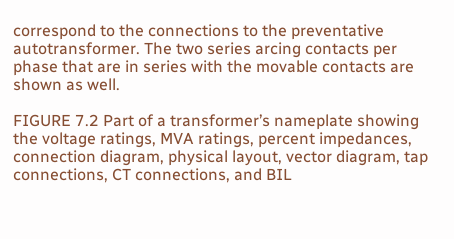correspond to the connections to the preventative autotransformer. The two series arcing contacts per phase that are in series with the movable contacts are shown as well.

FIGURE 7.2 Part of a transformer’s nameplate showing the voltage ratings, MVA ratings, percent impedances, connection diagram, physical layout, vector diagram, tap connections, CT connections, and BIL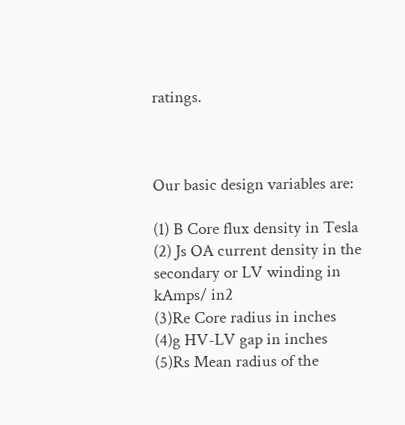ratings.



Our basic design variables are:

(1) B Core flux density in Tesla
(2) Js OA current density in the secondary or LV winding in kAmps/ in2
(3)Re Core radius in inches
(4)g HV-LV gap in inches
(5)Rs Mean radius of the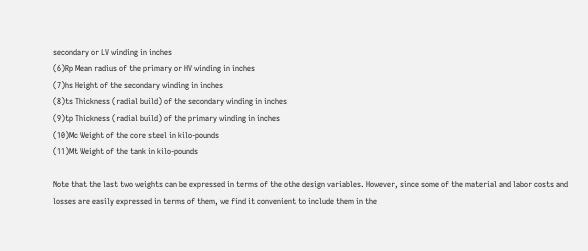secondary or LV winding in inches
(6)Rp Mean radius of the primary or HV winding in inches
(7)hs Height of the secondary winding in inches
(8)ts Thickness (radial build) of the secondary winding in inches
(9)tp Thickness (radial build) of the primary winding in inches
(10)Mc Weight of the core steel in kilo-pounds
(11)Mt Weight of the tank in kilo-pounds

Note that the last two weights can be expressed in terms of the othe design variables. However, since some of the material and labor costs and losses are easily expressed in terms of them, we find it convenient to include them in the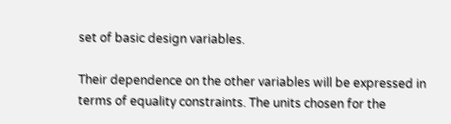set of basic design variables.

Their dependence on the other variables will be expressed in terms of equality constraints. The units chosen for the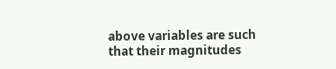above variables are such that their magnitudes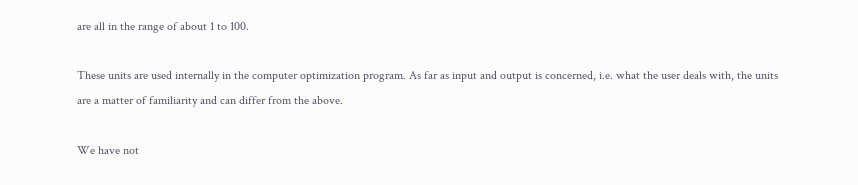are all in the range of about 1 to 100.

These units are used internally in the computer optimization program. As far as input and output is concerned, i.e. what the user deals with, the units are a matter of familiarity and can differ from the above.

We have not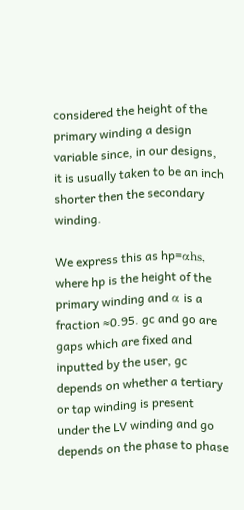considered the height of the primary winding a design variable since, in our designs, it is usually taken to be an inch shorter then the secondary winding.

We express this as hp=αhs, where hp is the height of the primary winding and α is a fraction ≈0.95. gc and go are gaps which are fixed and inputted by the user, gc depends on whether a tertiary or tap winding is present under the LV winding and go depends on the phase to phase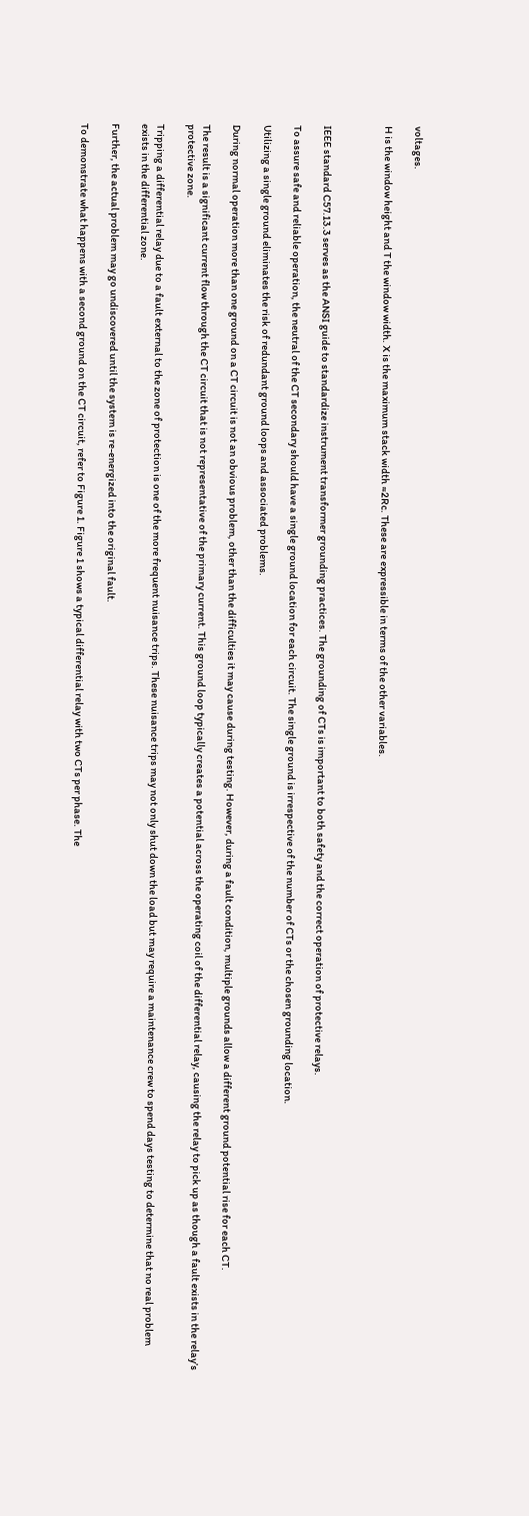voltages.

H is the window height and T the window width. X is the maximum stack width ≈2Rc. These are expressible in terms of the other variables.



IEEE standard C57.13.3 serves as the ANSI guide to standardize instrument transformer grounding practices. The grounding of CTs is important to both safety and the correct operation of protective relays.

To assure safe and reliable operation, the neutral of the CT secondary should have a single ground location for each circuit. The single ground is irrespective of the number of CTs or the chosen grounding location.

Utilizing a single ground eliminates the risk of redundant ground loops and associated problems.

During normal operation more than one ground on a CT circuit is not an obvious problem, other than the difficulties it may cause during testing. However, during a fault condition, multiple grounds allow a different ground potential rise for each CT.

The result is a significant current flow through the CT circuit that is not representative of the primary current. This ground loop typically creates a potential across the operating coil of the differential relay, causing the relay to pick up as though a fault exists in the relay’s protective zone.

Tripping a differential relay due to a fault external to the zone of protection is one of the more frequent nuisance trips. These nuisance trips may not only shut down the load but may require a maintenance crew to spend days testing to determine that no real problem exists in the differential zone.

Further, the actual problem may go undiscovered until the system is re-energized into the original fault.

To demonstrate what happens with a second ground on the CT circuit, refer to Figure 1. Figure 1 shows a typical differential relay with two CTs per phase. The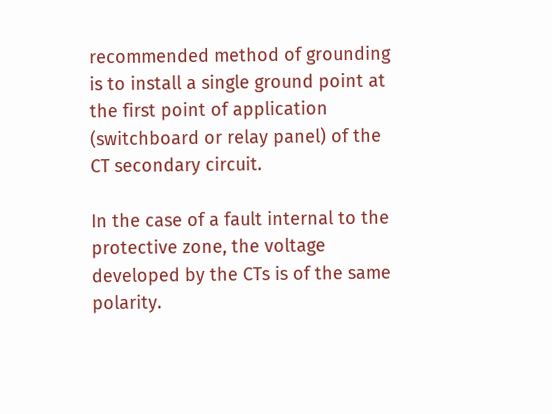recommended method of grounding is to install a single ground point at the first point of application (switchboard or relay panel) of the CT secondary circuit.

In the case of a fault internal to the protective zone, the voltage developed by the CTs is of the same polarity.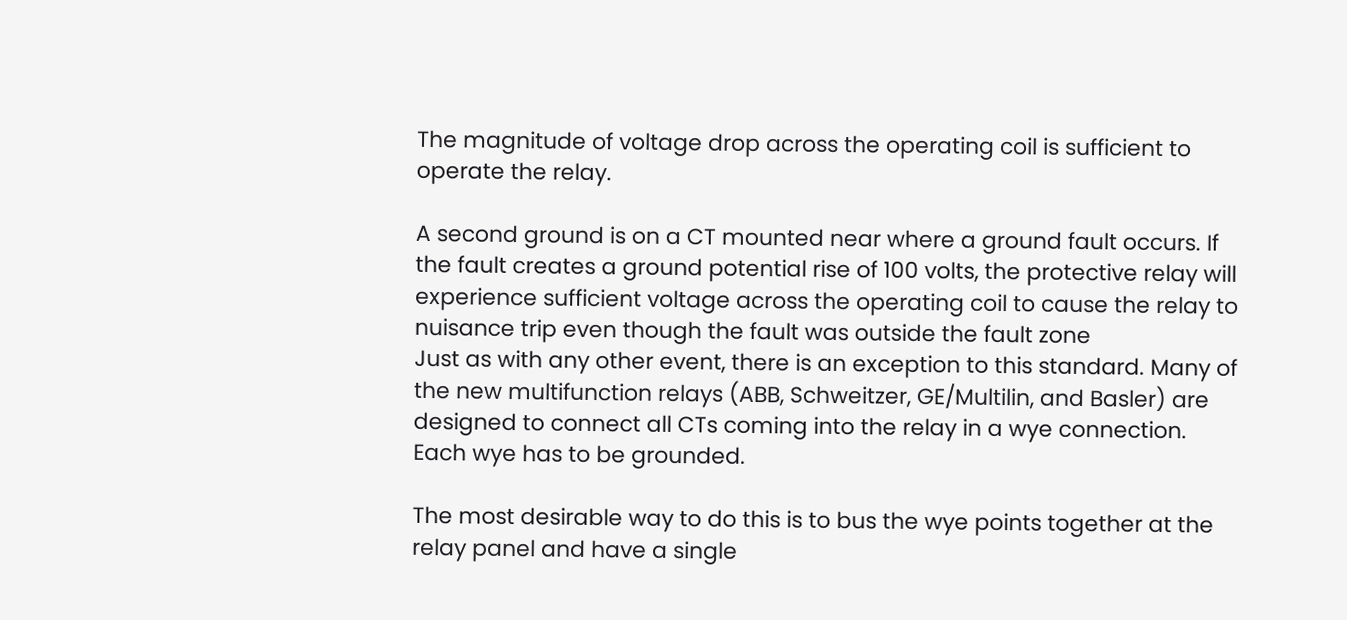The magnitude of voltage drop across the operating coil is sufficient to operate the relay.

A second ground is on a CT mounted near where a ground fault occurs. If the fault creates a ground potential rise of 100 volts, the protective relay will experience sufficient voltage across the operating coil to cause the relay to nuisance trip even though the fault was outside the fault zone
Just as with any other event, there is an exception to this standard. Many of the new multifunction relays (ABB, Schweitzer, GE/Multilin, and Basler) are designed to connect all CTs coming into the relay in a wye connection. Each wye has to be grounded.

The most desirable way to do this is to bus the wye points together at the relay panel and have a single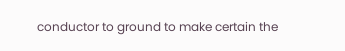conductor to ground to make certain the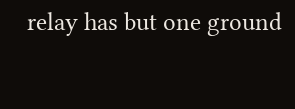relay has but one ground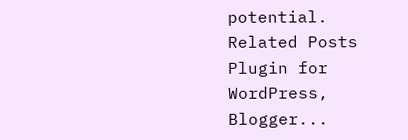potential.
Related Posts Plugin for WordPress, Blogger...